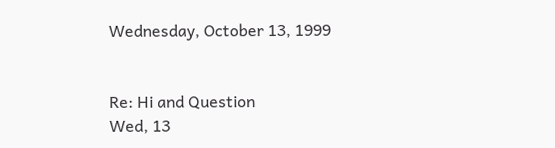Wednesday, October 13, 1999


Re: Hi and Question
Wed, 13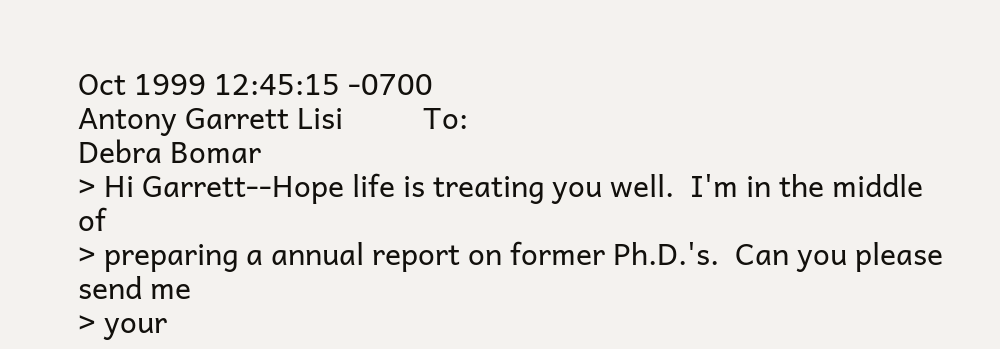Oct 1999 12:45:15 -0700
Antony Garrett Lisi          To:
Debra Bomar
> Hi Garrett--Hope life is treating you well.  I'm in the middle of
> preparing a annual report on former Ph.D.'s.  Can you please send me
> your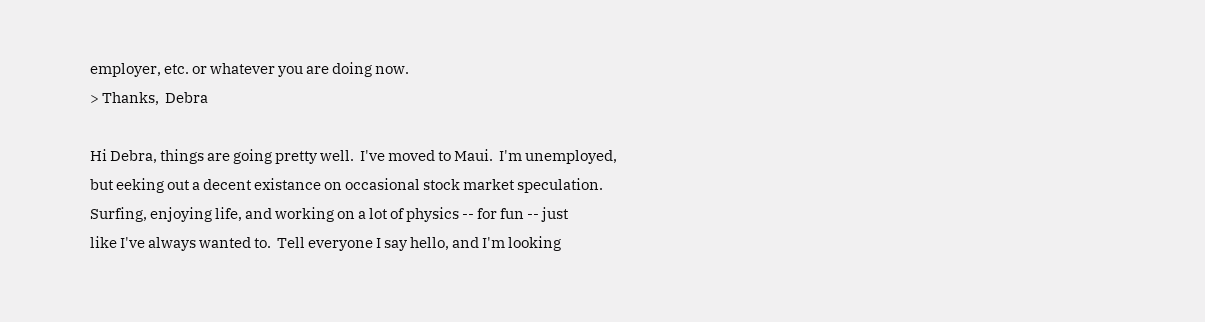employer, etc. or whatever you are doing now.
> Thanks,  Debra

Hi Debra, things are going pretty well.  I've moved to Maui.  I'm unemployed,
but eeking out a decent existance on occasional stock market speculation.
Surfing, enjoying life, and working on a lot of physics -- for fun -- just
like I've always wanted to.  Tell everyone I say hello, and I'm looking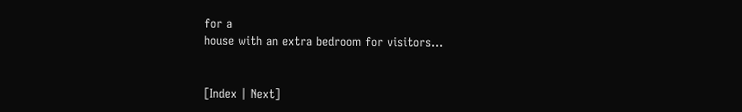for a
house with an extra bedroom for visitors...


[Index | Next]